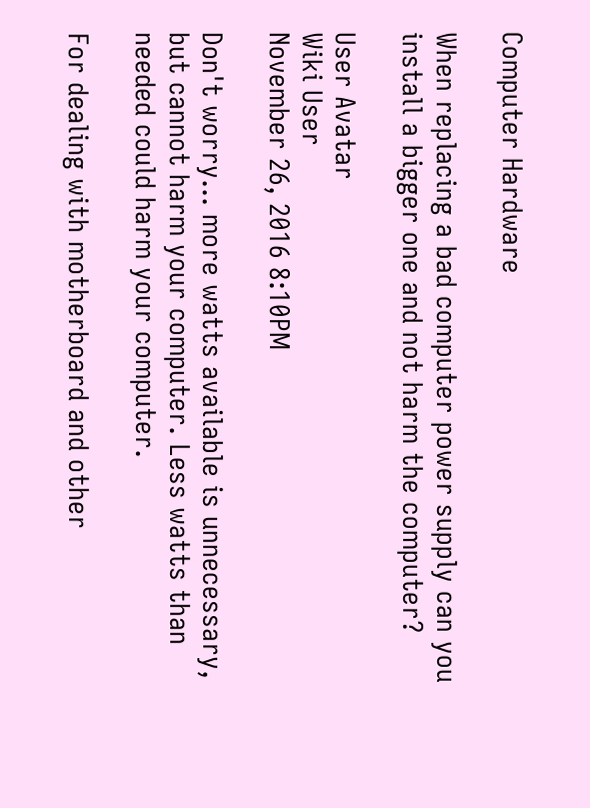Computer Hardware

When replacing a bad computer power supply can you install a bigger one and not harm the computer?

User Avatar
Wiki User
November 26, 2016 8:10PM

Don't worry... more watts available is unnecessary, but cannot harm your computer. Less watts than needed could harm your computer.

For dealing with motherboard and other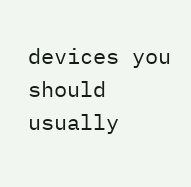devices you should usually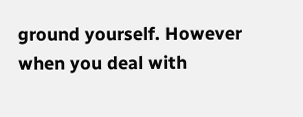ground yourself. However when you deal with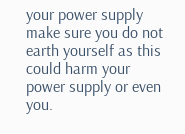your power supply make sure you do not earth yourself as this could harm your power supply or even you.